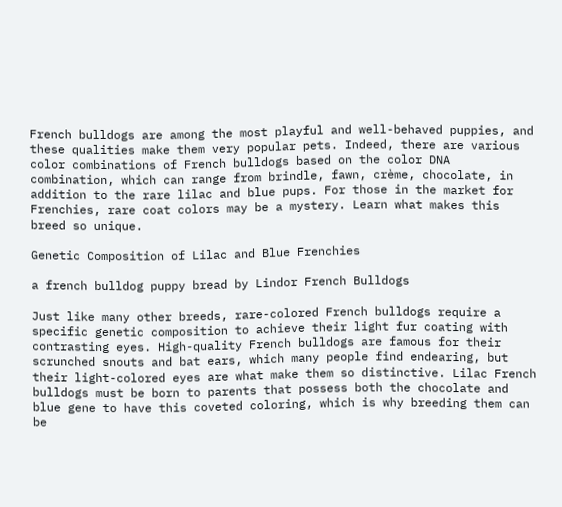French bulldogs are among the most playful and well-behaved puppies, and these qualities make them very popular pets. Indeed, there are various color combinations of French bulldogs based on the color DNA combination, which can range from brindle, fawn, crème, chocolate, in addition to the rare lilac and blue pups. For those in the market for Frenchies, rare coat colors may be a mystery. Learn what makes this breed so unique.

Genetic Composition of Lilac and Blue Frenchies

a french bulldog puppy bread by Lindor French Bulldogs

Just like many other breeds, rare-colored French bulldogs require a specific genetic composition to achieve their light fur coating with contrasting eyes. High-quality French bulldogs are famous for their scrunched snouts and bat ears, which many people find endearing, but their light-colored eyes are what make them so distinctive. Lilac French bulldogs must be born to parents that possess both the chocolate and blue gene to have this coveted coloring, which is why breeding them can be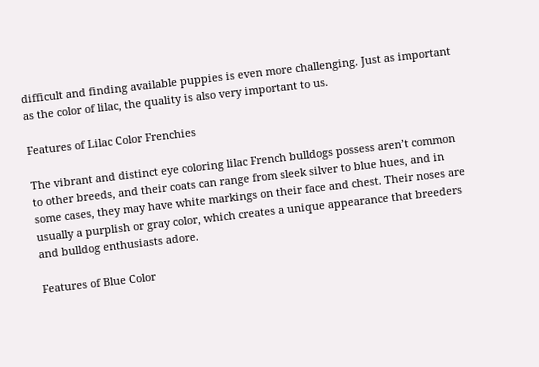difficult and finding available puppies is even more challenging. Just as important as the color of lilac, the quality is also very important to us.

Features of Lilac Color Frenchies

The vibrant and distinct eye coloring lilac French bulldogs possess aren’t common to other breeds, and their coats can range from sleek silver to blue hues, and in some cases, they may have white markings on their face and chest. Their noses are usually a purplish or gray color, which creates a unique appearance that breeders and bulldog enthusiasts adore.

Features of Blue Color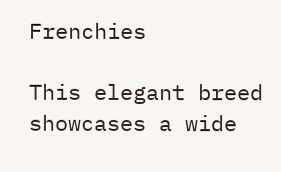Frenchies

This elegant breed showcases a wide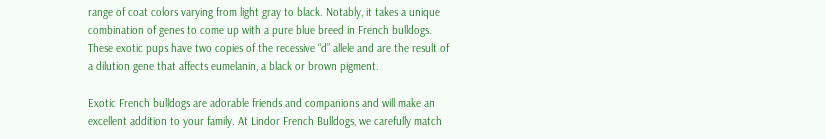range of coat colors varying from light gray to black. Notably, it takes a unique combination of genes to come up with a pure blue breed in French bulldogs. These exotic pups have two copies of the recessive “d” allele and are the result of a dilution gene that affects eumelanin, a black or brown pigment.

Exotic French bulldogs are adorable friends and companions and will make an excellent addition to your family. At Lindor French Bulldogs, we carefully match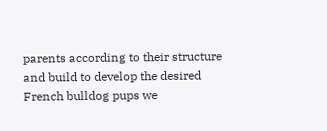parents according to their structure and build to develop the desired French bulldog pups we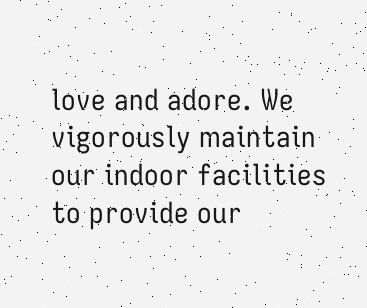love and adore. We vigorously maintain our indoor facilities to provide our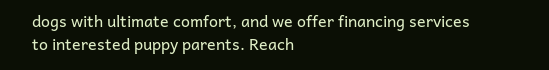dogs with ultimate comfort, and we offer financing services to interested puppy parents. Reach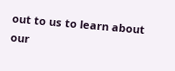out to us to learn about our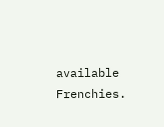available Frenchies.